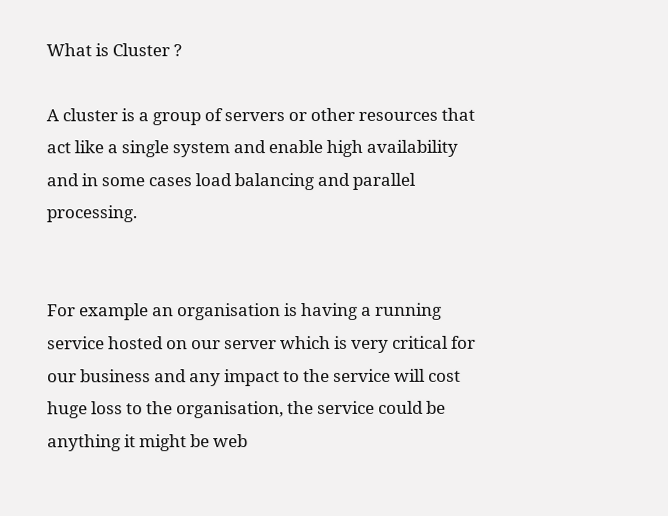What is Cluster ?

A cluster is a group of servers or other resources that act like a single system and enable high availability and in some cases load balancing and parallel processing.


For example an organisation is having a running service hosted on our server which is very critical for our business and any impact to the service will cost huge loss to the organisation, the service could be anything it might be web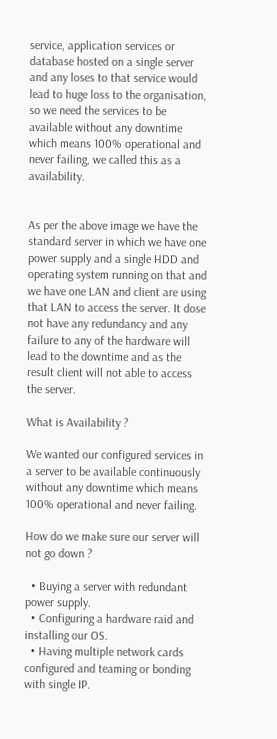service, application services or database hosted on a single server and any loses to that service would lead to huge loss to the organisation, so we need the services to be available without any downtime which means 100% operational and never failing, we called this as a availability.


As per the above image we have the standard server in which we have one power supply and a single HDD and operating system running on that and we have one LAN and client are using that LAN to access the server. It dose not have any redundancy and any failure to any of the hardware will lead to the downtime and as the result client will not able to access the server.

What is Availability ?

We wanted our configured services in a server to be available continuously without any downtime which means 100% operational and never failing.

How do we make sure our server will not go down ?

  • Buying a server with redundant power supply.
  • Configuring a hardware raid and installing our OS.
  • Having multiple network cards configured and teaming or bonding with single IP.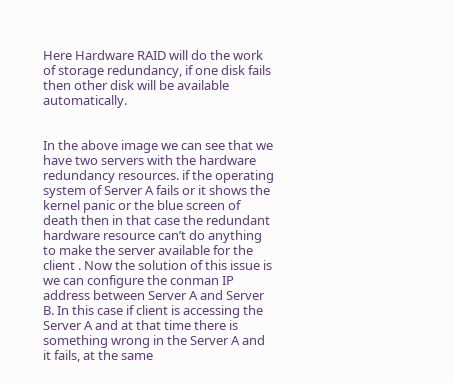Here Hardware RAID will do the work of storage redundancy, if one disk fails then other disk will be available automatically.


In the above image we can see that we have two servers with the hardware redundancy resources. if the operating system of Server A fails or it shows the kernel panic or the blue screen of death then in that case the redundant hardware resource can’t do anything to make the server available for the client . Now the solution of this issue is we can configure the conman IP address between Server A and Server B. In this case if client is accessing the Server A and at that time there is something wrong in the Server A and it fails, at the same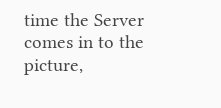time the Server comes in to the picture,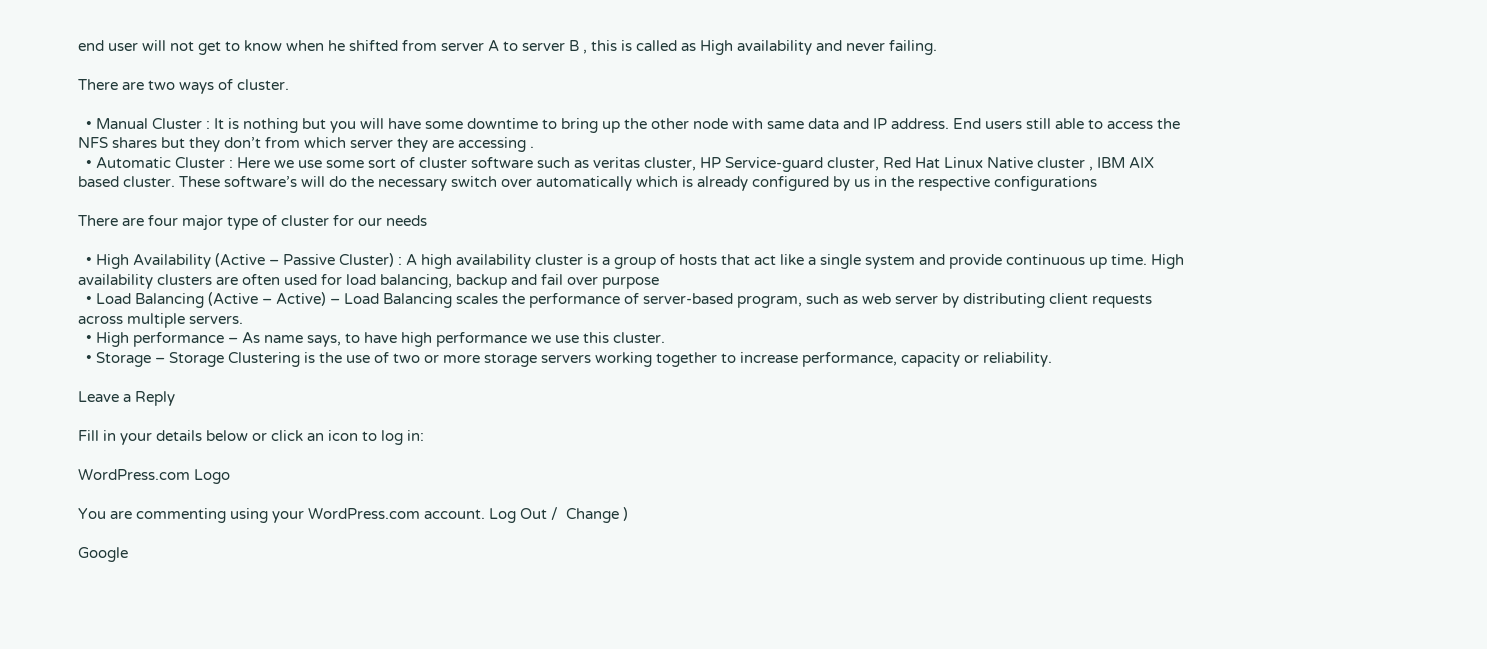end user will not get to know when he shifted from server A to server B , this is called as High availability and never failing.

There are two ways of cluster.

  • Manual Cluster : It is nothing but you will have some downtime to bring up the other node with same data and IP address. End users still able to access the NFS shares but they don’t from which server they are accessing .
  • Automatic Cluster : Here we use some sort of cluster software such as veritas cluster, HP Service-guard cluster, Red Hat Linux Native cluster , IBM AIX based cluster. These software’s will do the necessary switch over automatically which is already configured by us in the respective configurations

There are four major type of cluster for our needs

  • High Availability (Active – Passive Cluster) : A high availability cluster is a group of hosts that act like a single system and provide continuous up time. High availability clusters are often used for load balancing, backup and fail over purpose
  • Load Balancing (Active – Active) – Load Balancing scales the performance of server-based program, such as web server by distributing client requests across multiple servers.
  • High performance – As name says, to have high performance we use this cluster.
  • Storage – Storage Clustering is the use of two or more storage servers working together to increase performance, capacity or reliability.

Leave a Reply

Fill in your details below or click an icon to log in:

WordPress.com Logo

You are commenting using your WordPress.com account. Log Out /  Change )

Google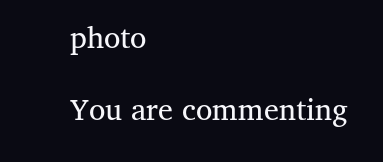photo

You are commenting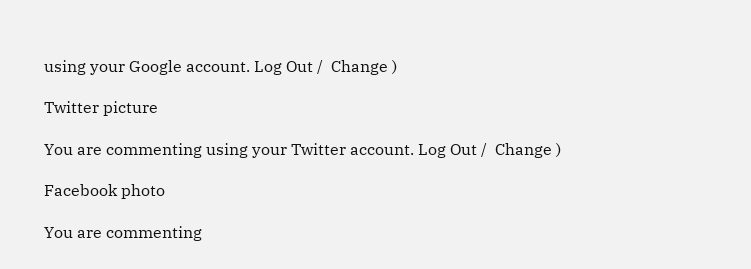using your Google account. Log Out /  Change )

Twitter picture

You are commenting using your Twitter account. Log Out /  Change )

Facebook photo

You are commenting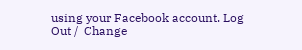using your Facebook account. Log Out /  Change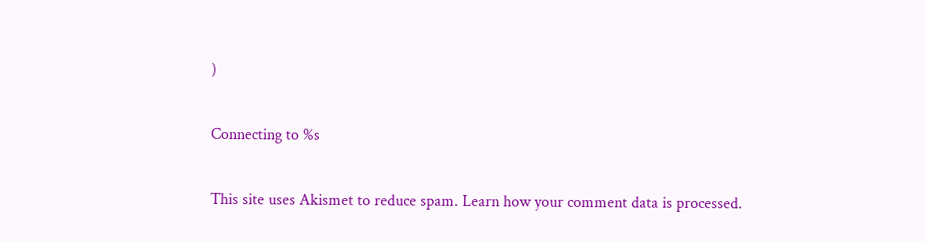)

Connecting to %s

This site uses Akismet to reduce spam. Learn how your comment data is processed.